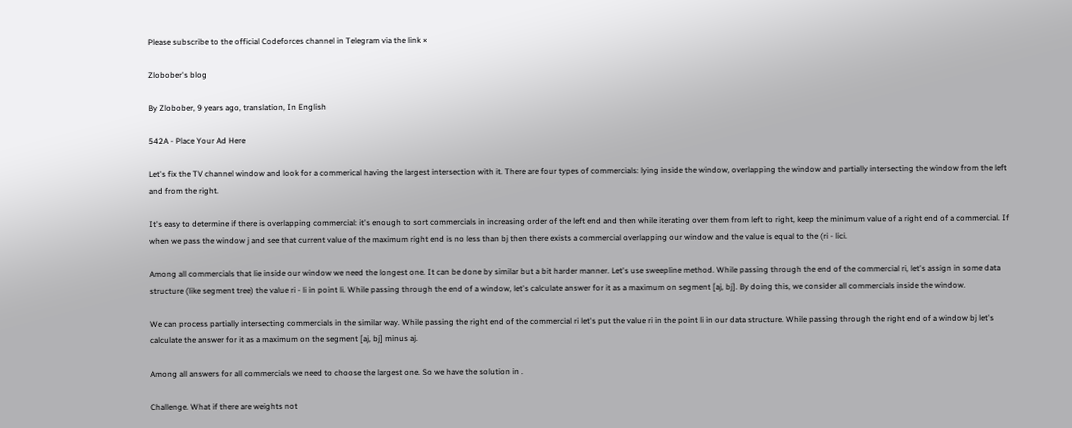Please subscribe to the official Codeforces channel in Telegram via the link ×

Zlobober's blog

By Zlobober, 9 years ago, translation, In English

542A - Place Your Ad Here

Let's fix the TV channel window and look for a commerical having the largest intersection with it. There are four types of commercials: lying inside the window, overlapping the window and partially intersecting the window from the left and from the right.

It's easy to determine if there is overlapping commercial: it's enough to sort commercials in increasing order of the left end and then while iterating over them from left to right, keep the minimum value of a right end of a commercial. If when we pass the window j and see that current value of the maximum right end is no less than bj then there exists a commercial overlapping our window and the value is equal to the (ri - lici.

Among all commercials that lie inside our window we need the longest one. It can be done by similar but a bit harder manner. Let's use sweepline method. While passing through the end of the commercial ri, let's assign in some data structure (like segment tree) the value ri - li in point li. While passing through the end of a window, let's calculate answer for it as a maximum on segment [aj, bj]. By doing this, we consider all commercials inside the window.

We can process partially intersecting commercials in the similar way. While passing the right end of the commercial ri let's put the value ri in the point li in our data structure. While passing through the right end of a window bj let's calculate the answer for it as a maximum on the segment [aj, bj] minus aj.

Among all answers for all commercials we need to choose the largest one. So we have the solution in .

Challenge. What if there are weights not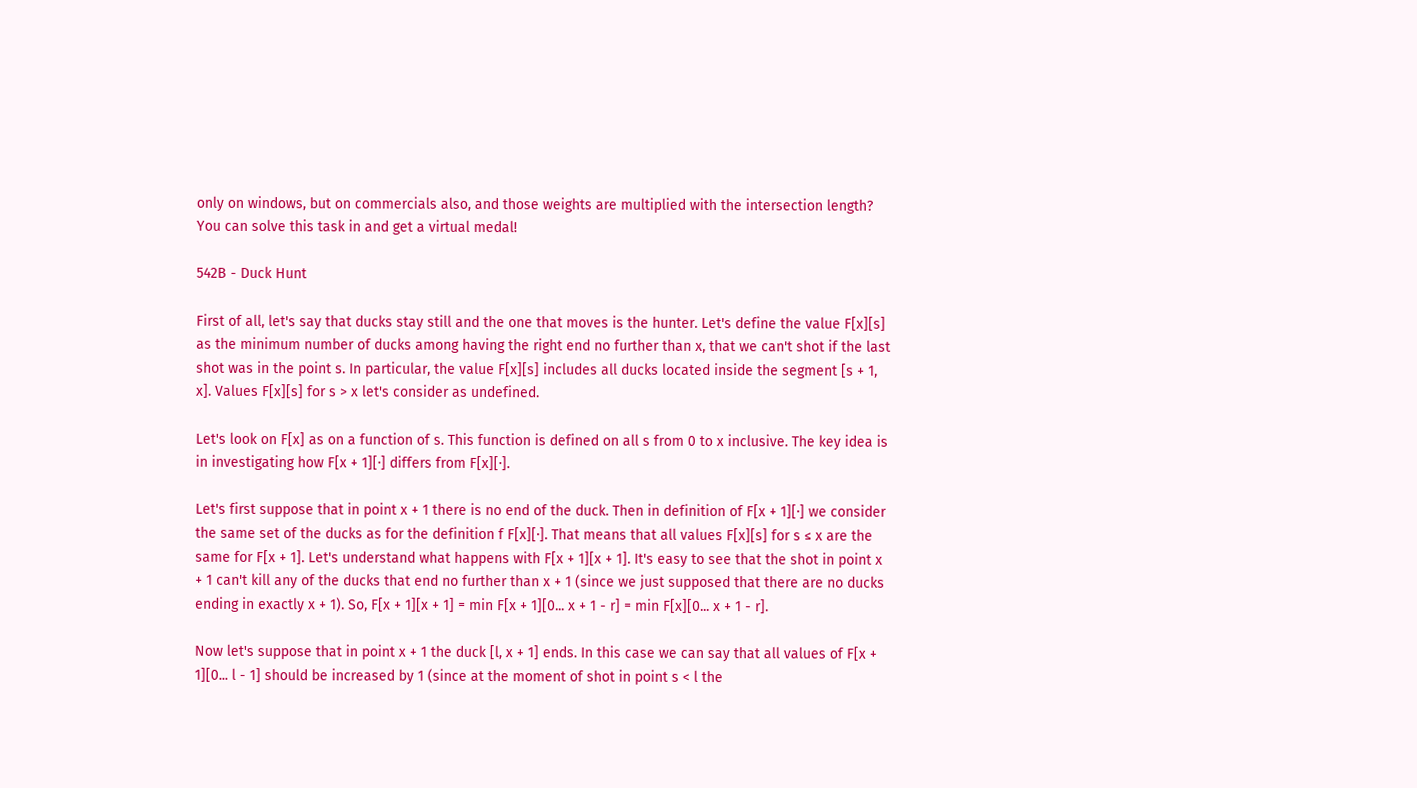only on windows, but on commercials also, and those weights are multiplied with the intersection length? You can solve this task in and get a virtual medal!

542B - Duck Hunt

First of all, let's say that ducks stay still and the one that moves is the hunter. Let's define the value F[x][s] as the minimum number of ducks among having the right end no further than x, that we can't shot if the last shot was in the point s. In particular, the value F[x][s] includes all ducks located inside the segment [s + 1, x]. Values F[x][s] for s > x let's consider as undefined.

Let's look on F[x] as on a function of s. This function is defined on all s from 0 to x inclusive. The key idea is in investigating how F[x + 1][·] differs from F[x][·].

Let's first suppose that in point x + 1 there is no end of the duck. Then in definition of F[x + 1][·] we consider the same set of the ducks as for the definition f F[x][·]. That means that all values F[x][s] for s ≤ x are the same for F[x + 1]. Let's understand what happens with F[x + 1][x + 1]. It's easy to see that the shot in point x + 1 can't kill any of the ducks that end no further than x + 1 (since we just supposed that there are no ducks ending in exactly x + 1). So, F[x + 1][x + 1] = min F[x + 1][0... x + 1 - r] = min F[x][0... x + 1 - r].

Now let's suppose that in point x + 1 the duck [l, x + 1] ends. In this case we can say that all values of F[x + 1][0... l - 1] should be increased by 1 (since at the moment of shot in point s < l the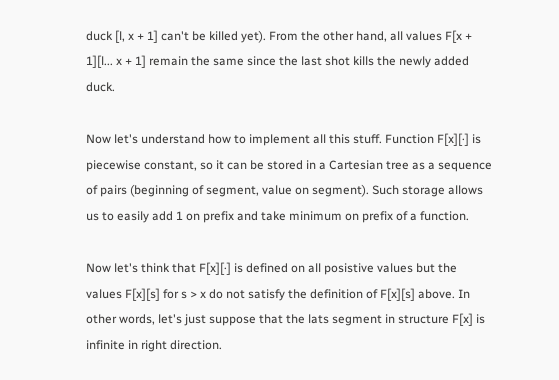duck [l, x + 1] can't be killed yet). From the other hand, all values F[x + 1][l... x + 1] remain the same since the last shot kills the newly added duck.

Now let's understand how to implement all this stuff. Function F[x][·] is piecewise constant, so it can be stored in a Cartesian tree as a sequence of pairs (beginning of segment, value on segment). Such storage allows us to easily add 1 on prefix and take minimum on prefix of a function.

Now let's think that F[x][·] is defined on all posistive values but the values F[x][s] for s > x do not satisfy the definition of F[x][s] above. In other words, let's just suppose that the lats segment in structure F[x] is infinite in right direction.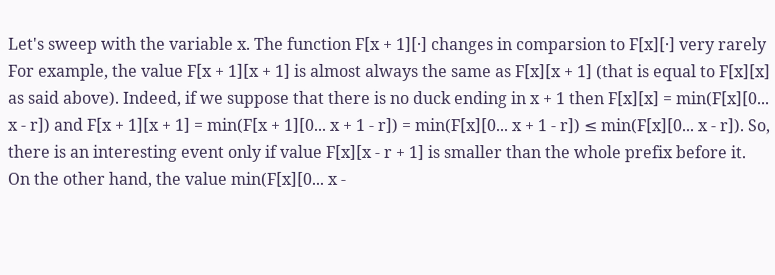Let's sweep with the variable x. The function F[x + 1][·] changes in comparsion to F[x][·] very rarely For example, the value F[x + 1][x + 1] is almost always the same as F[x][x + 1] (that is equal to F[x][x] as said above). Indeed, if we suppose that there is no duck ending in x + 1 then F[x][x] = min(F[x][0... x - r]) and F[x + 1][x + 1] = min(F[x + 1][0... x + 1 - r]) = min(F[x][0... x + 1 - r]) ≤ min(F[x][0... x - r]). So, there is an interesting event only if value F[x][x - r + 1] is smaller than the whole prefix before it. On the other hand, the value min(F[x][0... x -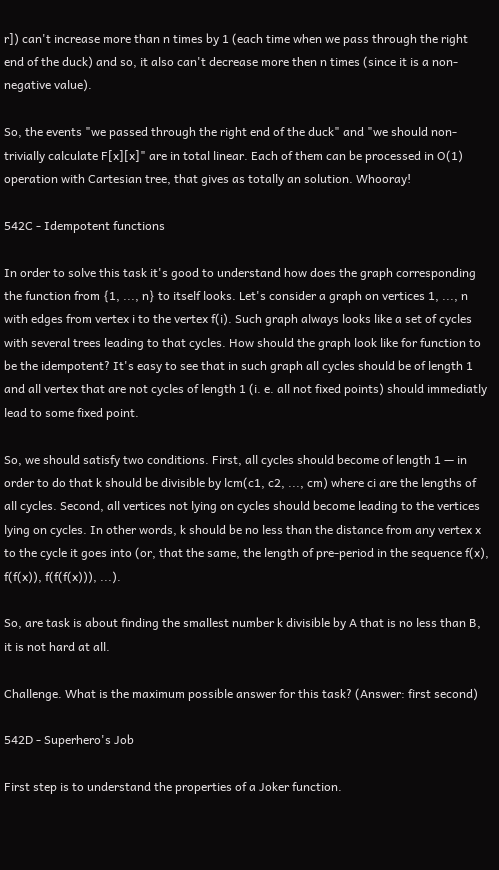r]) can't increase more than n times by 1 (each time when we pass through the right end of the duck) and so, it also can't decrease more then n times (since it is a non-negative value).

So, the events "we passed through the right end of the duck" and "we should non-trivially calculate F[x][x]" are in total linear. Each of them can be processed in O(1) operation with Cartesian tree, that gives as totally an solution. Whooray!

542C - Idempotent functions

In order to solve this task it's good to understand how does the graph corresponding the function from {1, ..., n} to itself looks. Let's consider a graph on vertices 1, ..., n with edges from vertex i to the vertex f(i). Such graph always looks like a set of cycles with several trees leading to that cycles. How should the graph look like for function to be the idempotent? It's easy to see that in such graph all cycles should be of length 1 and all vertex that are not cycles of length 1 (i. e. all not fixed points) should immediatly lead to some fixed point.

So, we should satisfy two conditions. First, all cycles should become of length 1 — in order to do that k should be divisible by lcm(c1, c2, ..., cm) where ci are the lengths of all cycles. Second, all vertices not lying on cycles should become leading to the vertices lying on cycles. In other words, k should be no less than the distance from any vertex x to the cycle it goes into (or, that the same, the length of pre-period in the sequence f(x), f(f(x)), f(f(f(x))), ...).

So, are task is about finding the smallest number k divisible by A that is no less than B, it is not hard at all.

Challenge. What is the maximum possible answer for this task? (Answer: first second)

542D - Superhero's Job

First step is to understand the properties of a Joker function.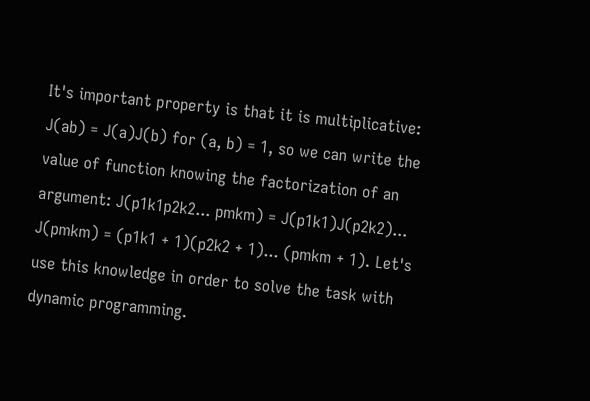It's important property is that it is multiplicative: J(ab) = J(a)J(b) for (a, b) = 1, so we can write the value of function knowing the factorization of an argument: J(p1k1p2k2... pmkm) = J(p1k1)J(p2k2)... J(pmkm) = (p1k1 + 1)(p2k2 + 1)... (pmkm + 1). Let's use this knowledge in order to solve the task with dynamic programming.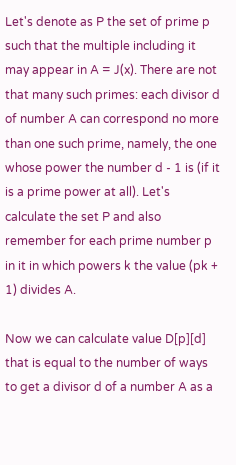Let's denote as P the set of prime p such that the multiple including it may appear in A = J(x). There are not that many such primes: each divisor d of number A can correspond no more than one such prime, namely, the one whose power the number d - 1 is (if it is a prime power at all). Let's calculate the set P and also remember for each prime number p in it in which powers k the value (pk + 1) divides A.

Now we can calculate value D[p][d] that is equal to the number of ways to get a divisor d of a number A as a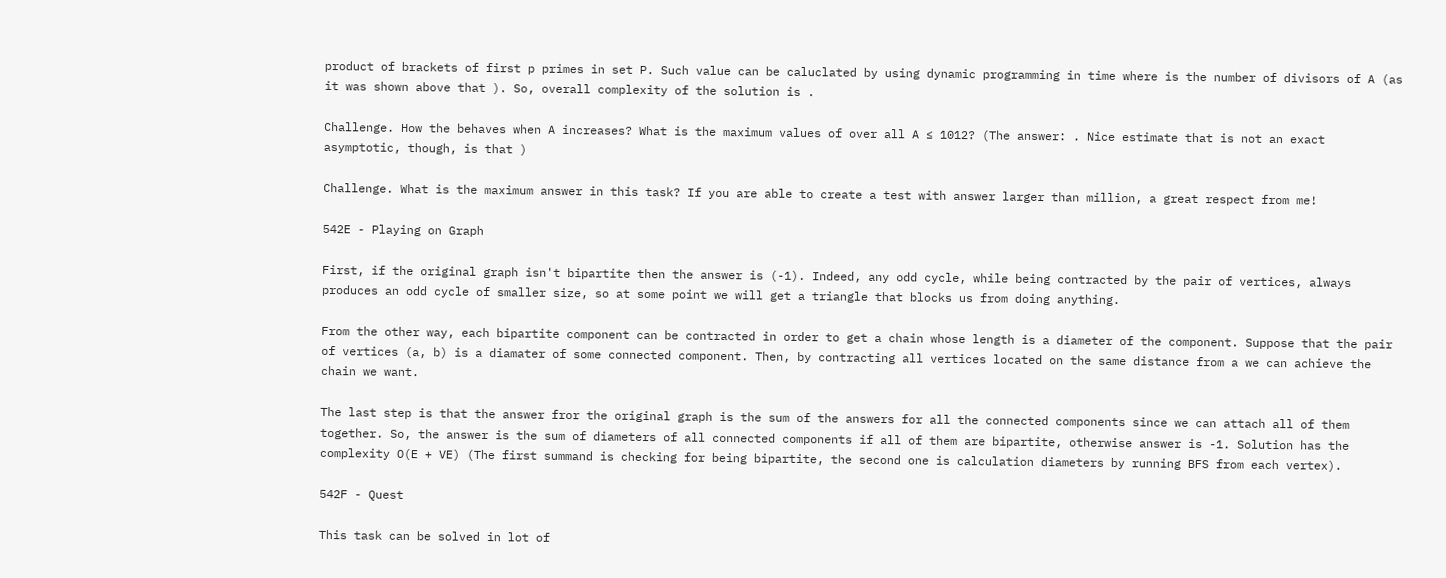product of brackets of first p primes in set P. Such value can be caluclated by using dynamic programming in time where is the number of divisors of A (as it was shown above that ). So, overall complexity of the solution is .

Challenge. How the behaves when A increases? What is the maximum values of over all A ≤ 1012? (The answer: . Nice estimate that is not an exact asymptotic, though, is that )

Challenge. What is the maximum answer in this task? If you are able to create a test with answer larger than million, a great respect from me!

542E - Playing on Graph

First, if the original graph isn't bipartite then the answer is (-1). Indeed, any odd cycle, while being contracted by the pair of vertices, always produces an odd cycle of smaller size, so at some point we will get a triangle that blocks us from doing anything.

From the other way, each bipartite component can be contracted in order to get a chain whose length is a diameter of the component. Suppose that the pair of vertices (a, b) is a diamater of some connected component. Then, by contracting all vertices located on the same distance from a we can achieve the chain we want.

The last step is that the answer fror the original graph is the sum of the answers for all the connected components since we can attach all of them together. So, the answer is the sum of diameters of all connected components if all of them are bipartite, otherwise answer is -1. Solution has the complexity O(E + VE) (The first summand is checking for being bipartite, the second one is calculation diameters by running BFS from each vertex).

542F - Quest

This task can be solved in lot of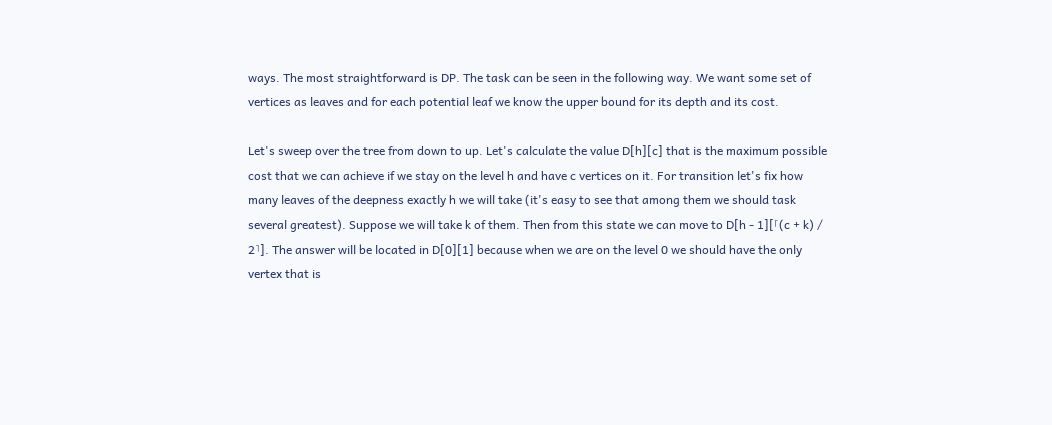ways. The most straightforward is DP. The task can be seen in the following way. We want some set of vertices as leaves and for each potential leaf we know the upper bound for its depth and its cost.

Let's sweep over the tree from down to up. Let's calculate the value D[h][c] that is the maximum possible cost that we can achieve if we stay on the level h and have c vertices on it. For transition let's fix how many leaves of the deepness exactly h we will take (it's easy to see that among them we should task several greatest). Suppose we will take k of them. Then from this state we can move to D[h - 1][⌈(c + k) / 2⌉]. The answer will be located in D[0][1] because when we are on the level 0 we should have the only vertex that is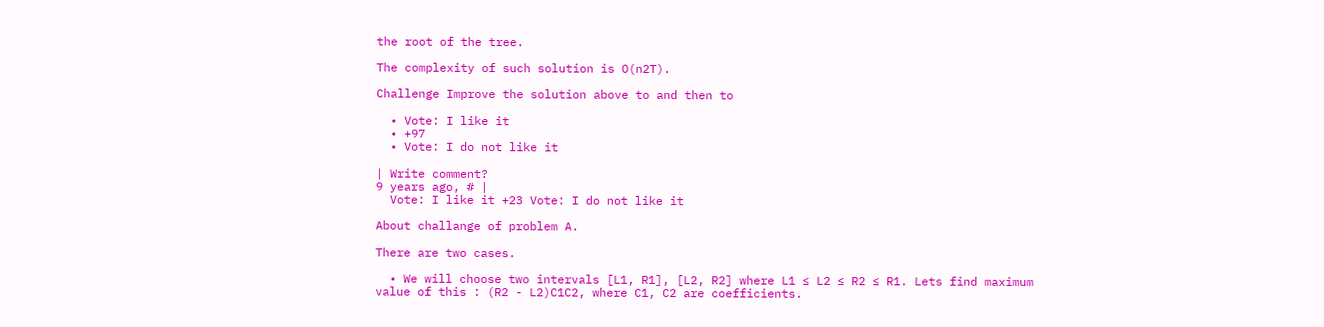the root of the tree.

The complexity of such solution is O(n2T).

Challenge Improve the solution above to and then to

  • Vote: I like it
  • +97
  • Vote: I do not like it

| Write comment?
9 years ago, # |
  Vote: I like it +23 Vote: I do not like it

About challange of problem A.

There are two cases.

  • We will choose two intervals [L1, R1], [L2, R2] where L1 ≤ L2 ≤ R2 ≤ R1. Lets find maximum value of this : (R2 - L2)C1C2, where C1, C2 are coefficients.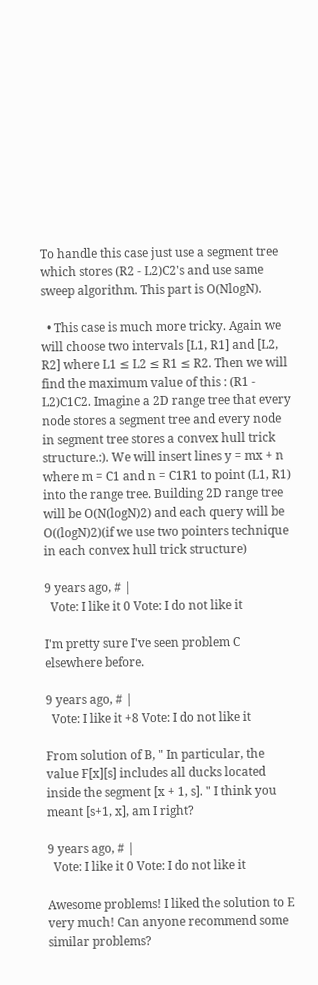To handle this case just use a segment tree which stores (R2 - L2)C2's and use same sweep algorithm. This part is O(NlogN).

  • This case is much more tricky. Again we will choose two intervals [L1, R1] and [L2, R2] where L1 ≤ L2 ≤ R1 ≤ R2. Then we will find the maximum value of this : (R1 - L2)C1C2. Imagine a 2D range tree that every node stores a segment tree and every node in segment tree stores a convex hull trick structure.:). We will insert lines y = mx + n where m = C1 and n = C1R1 to point (L1, R1) into the range tree. Building 2D range tree will be O(N(logN)2) and each query will be O((logN)2)(if we use two pointers technique in each convex hull trick structure)

9 years ago, # |
  Vote: I like it 0 Vote: I do not like it

I'm pretty sure I've seen problem C elsewhere before.

9 years ago, # |
  Vote: I like it +8 Vote: I do not like it

From solution of B, " In particular, the value F[x][s] includes all ducks located inside the segment [x + 1, s]. " I think you meant [s+1, x], am I right?

9 years ago, # |
  Vote: I like it 0 Vote: I do not like it

Awesome problems! I liked the solution to E very much! Can anyone recommend some similar problems?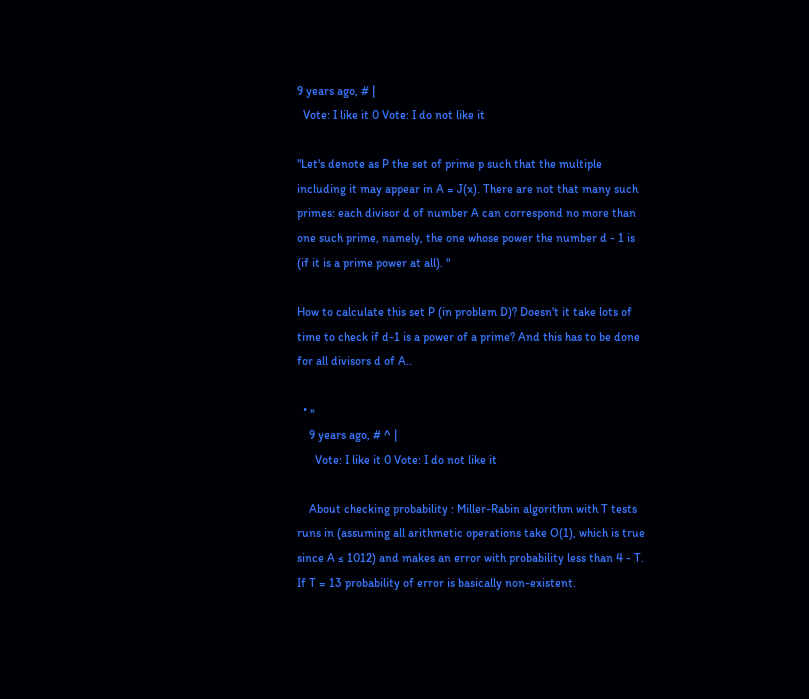9 years ago, # |
  Vote: I like it 0 Vote: I do not like it

"Let's denote as P the set of prime p such that the multiple including it may appear in A = J(x). There are not that many such primes: each divisor d of number A can correspond no more than one such prime, namely, the one whose power the number d - 1 is (if it is a prime power at all). "

How to calculate this set P (in problem D)? Doesn't it take lots of time to check if d-1 is a power of a prime? And this has to be done for all divisors d of A..

  • »
    9 years ago, # ^ |
      Vote: I like it 0 Vote: I do not like it

    About checking probability : Miller-Rabin algorithm with T tests runs in (assuming all arithmetic operations take O(1), which is true since A ≤ 1012) and makes an error with probability less than 4 - T. If T = 13 probability of error is basically non-existent.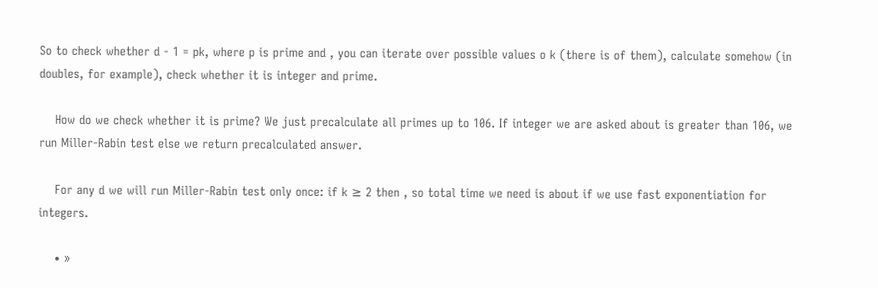So to check whether d - 1 = pk, where p is prime and , you can iterate over possible values o k (there is of them), calculate somehow (in doubles, for example), check whether it is integer and prime.

    How do we check whether it is prime? We just precalculate all primes up to 106. If integer we are asked about is greater than 106, we run Miller-Rabin test else we return precalculated answer.

    For any d we will run Miller-Rabin test only once: if k ≥ 2 then , so total time we need is about if we use fast exponentiation for integers.

    • »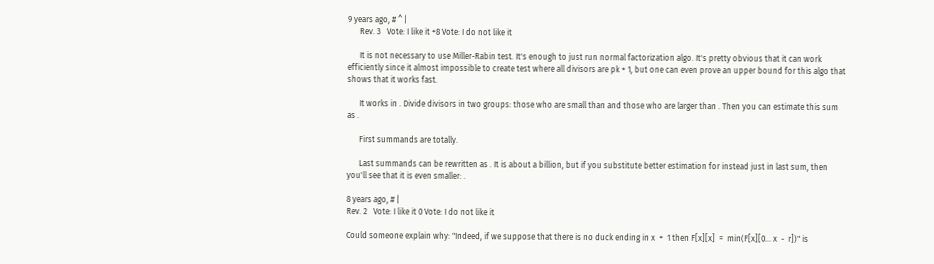9 years ago, # ^ |
      Rev. 3   Vote: I like it +8 Vote: I do not like it

      It is not necessary to use Miller-Rabin test. It's enough to just run normal factorization algo. It's pretty obvious that it can work efficiently since it almost impossible to create test where all divisors are pk + 1, but one can even prove an upper bound for this algo that shows that it works fast.

      It works in . Divide divisors in two groups: those who are small than and those who are larger than . Then you can estimate this sum as .

      First summands are totally.

      Last summands can be rewritten as . It is about a billion, but if you substitute better estimation for instead just in last sum, then you'll see that it is even smaller: .

8 years ago, # |
Rev. 2   Vote: I like it 0 Vote: I do not like it

Could someone explain why: "Indeed, if we suppose that there is no duck ending in x  +  1 then F[x][x]  =  min(F[x][0... x  -  r])" is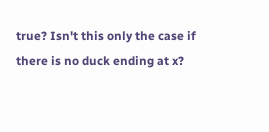true? Isn't this only the case if there is no duck ending at x?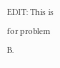EDIT: This is for problem B.